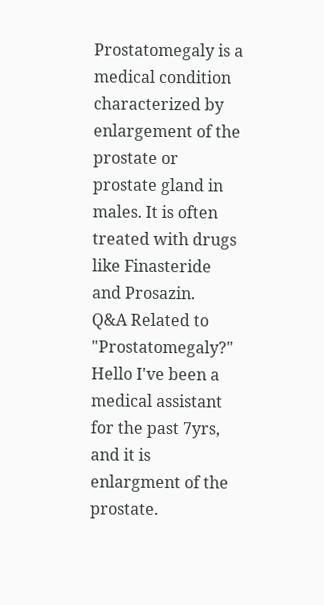Prostatomegaly is a medical condition characterized by enlargement of the prostate or prostate gland in males. It is often treated with drugs like Finasteride and Prosazin.
Q&A Related to "Prostatomegaly?"
Hello I've been a medical assistant for the past 7yrs, and it is enlargment of the prostate.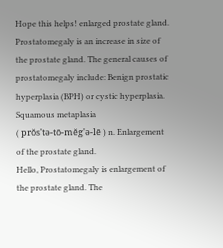Hope this helps! enlarged prostate gland.
Prostatomegaly is an increase in size of the prostate gland. The general causes of prostatomegaly include: Benign prostatic hyperplasia (BPH) or cystic hyperplasia. Squamous metaplasia
( prŏs'tə-tō-mĕg'ə-lē ) n. Enlargement of the prostate gland.
Hello, Prostatomegaly is enlargement of the prostate gland. The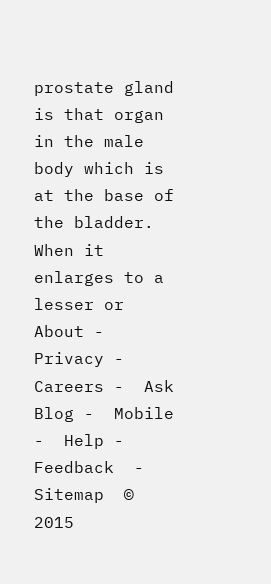prostate gland is that organ in the male body which is at the base of the bladder. When it enlarges to a lesser or
About -  Privacy -  Careers -  Ask Blog -  Mobile -  Help -  Feedback  -  Sitemap  © 2015